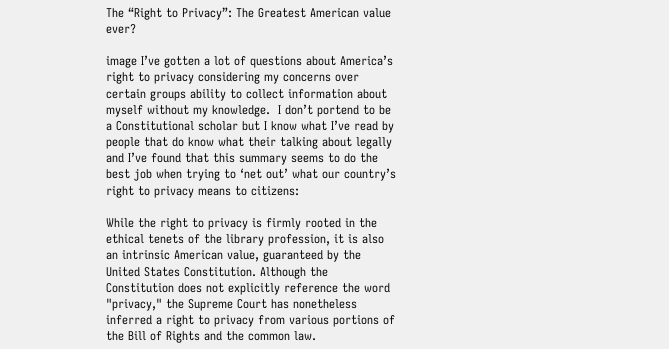The “Right to Privacy”: The Greatest American value ever?

image I’ve gotten a lot of questions about America’s right to privacy considering my concerns over certain groups ability to collect information about myself without my knowledge.  I don’t portend to be a Constitutional scholar but I know what I’ve read by people that do know what their talking about legally and I’ve found that this summary seems to do the best job when trying to ‘net out’ what our country’s right to privacy means to citizens:

While the right to privacy is firmly rooted in the ethical tenets of the library profession, it is also an intrinsic American value, guaranteed by the United States Constitution. Although the Constitution does not explicitly reference the word "privacy," the Supreme Court has nonetheless inferred a right to privacy from various portions of the Bill of Rights and the common law.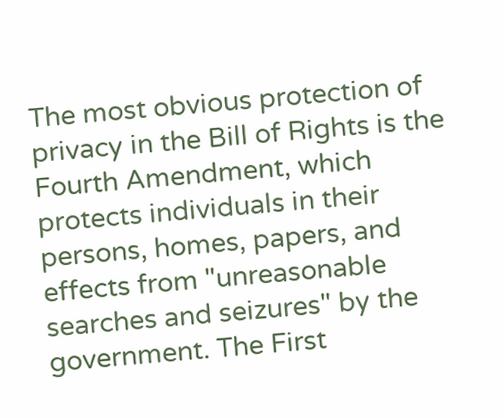The most obvious protection of privacy in the Bill of Rights is the Fourth Amendment, which protects individuals in their persons, homes, papers, and effects from "unreasonable searches and seizures" by the government. The First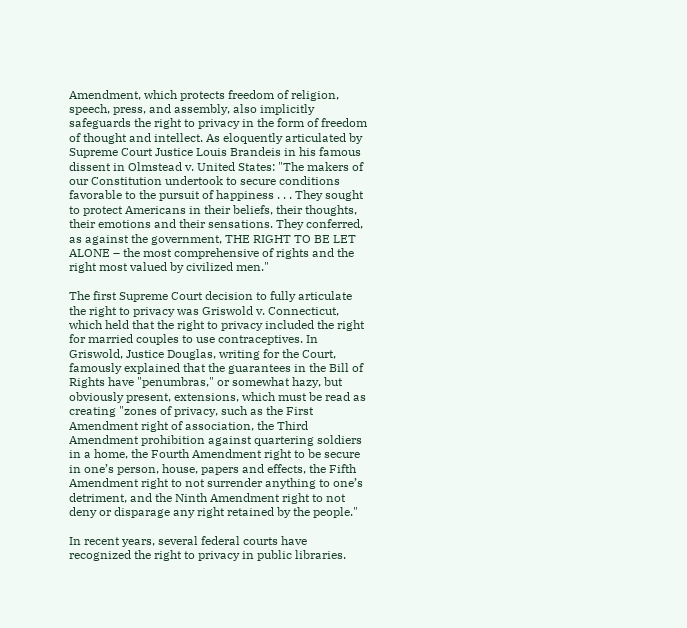Amendment, which protects freedom of religion, speech, press, and assembly, also implicitly safeguards the right to privacy in the form of freedom of thought and intellect. As eloquently articulated by Supreme Court Justice Louis Brandeis in his famous dissent in Olmstead v. United States: "The makers of our Constitution undertook to secure conditions favorable to the pursuit of happiness . . . They sought to protect Americans in their beliefs, their thoughts, their emotions and their sensations. They conferred, as against the government, THE RIGHT TO BE LET ALONE – the most comprehensive of rights and the right most valued by civilized men."

The first Supreme Court decision to fully articulate the right to privacy was Griswold v. Connecticut, which held that the right to privacy included the right for married couples to use contraceptives. In Griswold, Justice Douglas, writing for the Court, famously explained that the guarantees in the Bill of Rights have "penumbras," or somewhat hazy, but obviously present, extensions, which must be read as creating "zones of privacy, such as the First Amendment right of association, the Third Amendment prohibition against quartering soldiers in a home, the Fourth Amendment right to be secure in one’s person, house, papers and effects, the Fifth Amendment right to not surrender anything to one’s detriment, and the Ninth Amendment right to not deny or disparage any right retained by the people."

In recent years, several federal courts have recognized the right to privacy in public libraries.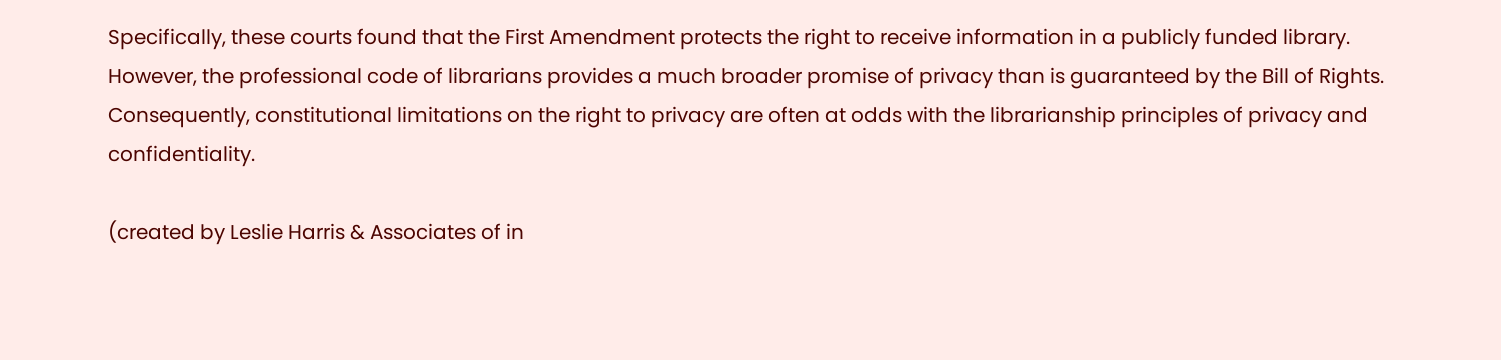Specifically, these courts found that the First Amendment protects the right to receive information in a publicly funded library. However, the professional code of librarians provides a much broader promise of privacy than is guaranteed by the Bill of Rights. Consequently, constitutional limitations on the right to privacy are often at odds with the librarianship principles of privacy and confidentiality.

(created by Leslie Harris & Associates of in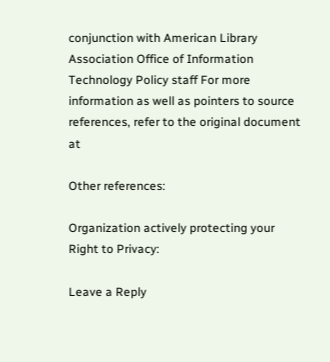conjunction with American Library Association Office of Information Technology Policy staff For more information as well as pointers to source references, refer to the original document at

Other references:

Organization actively protecting your Right to Privacy:

Leave a Reply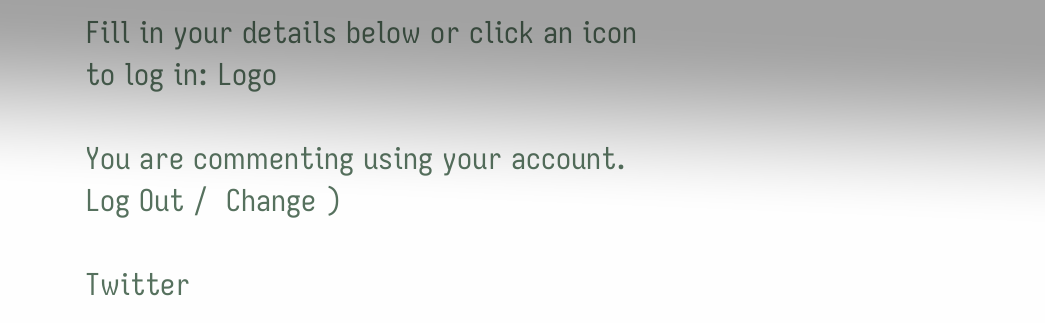Fill in your details below or click an icon to log in: Logo

You are commenting using your account. Log Out /  Change )

Twitter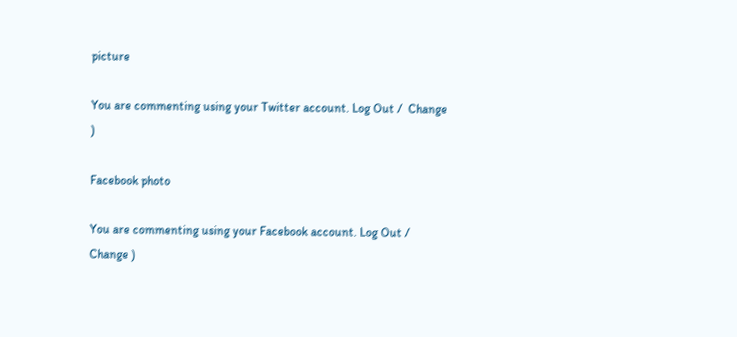picture

You are commenting using your Twitter account. Log Out /  Change )

Facebook photo

You are commenting using your Facebook account. Log Out /  Change )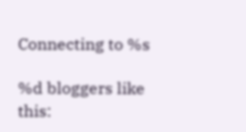Connecting to %s

%d bloggers like this: